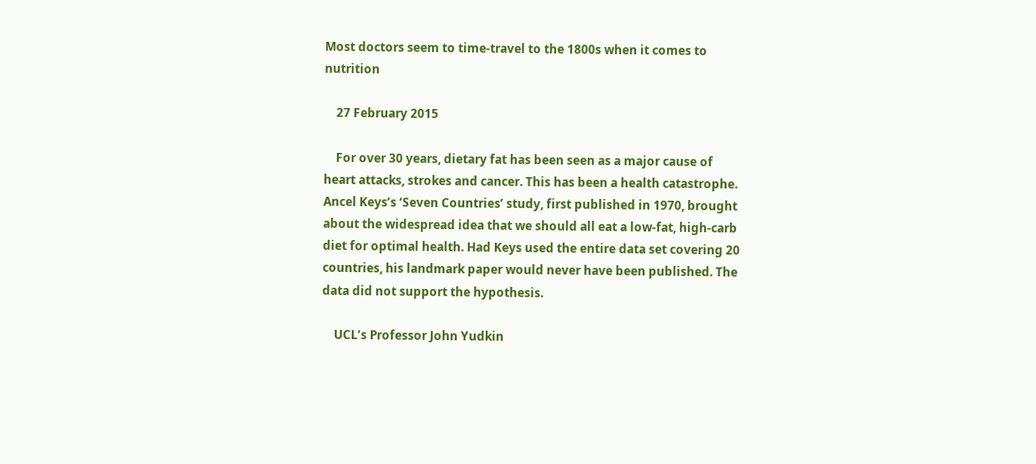Most doctors seem to time-travel to the 1800s when it comes to nutrition

    27 February 2015

    For over 30 years, dietary fat has been seen as a major cause of heart attacks, strokes and cancer. This has been a health catastrophe. Ancel Keys’s ‘Seven Countries’ study, first published in 1970, brought about the widespread idea that we should all eat a low-fat, high-carb diet for optimal health. Had Keys used the entire data set covering 20 countries, his landmark paper would never have been published. The data did not support the hypothesis.

    UCL’s Professor John Yudkin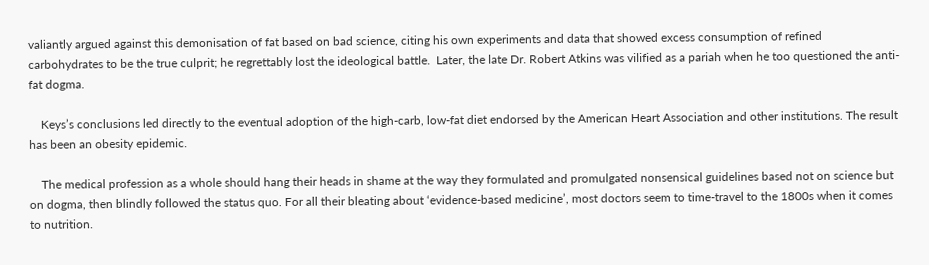valiantly argued against this demonisation of fat based on bad science, citing his own experiments and data that showed excess consumption of refined carbohydrates to be the true culprit; he regrettably lost the ideological battle.  Later, the late Dr. Robert Atkins was vilified as a pariah when he too questioned the anti-fat dogma.

    Keys’s conclusions led directly to the eventual adoption of the high-carb, low-fat diet endorsed by the American Heart Association and other institutions. The result has been an obesity epidemic.

    The medical profession as a whole should hang their heads in shame at the way they formulated and promulgated nonsensical guidelines based not on science but on dogma, then blindly followed the status quo. For all their bleating about ‘evidence-based medicine’, most doctors seem to time-travel to the 1800s when it comes to nutrition.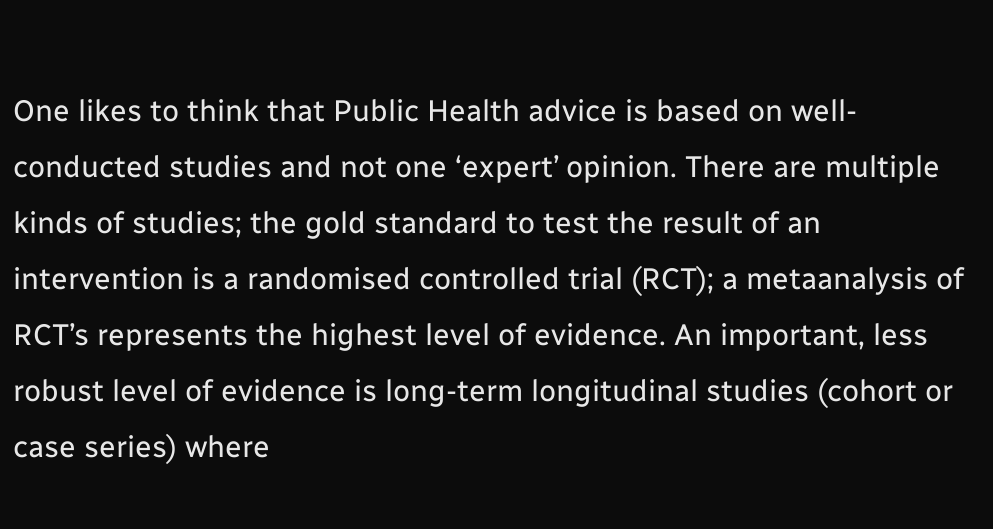One likes to think that Public Health advice is based on well-conducted studies and not one ‘expert’ opinion. There are multiple kinds of studies; the gold standard to test the result of an intervention is a randomised controlled trial (RCT); a metaanalysis of RCT’s represents the highest level of evidence. An important, less robust level of evidence is long-term longitudinal studies (cohort or case series) where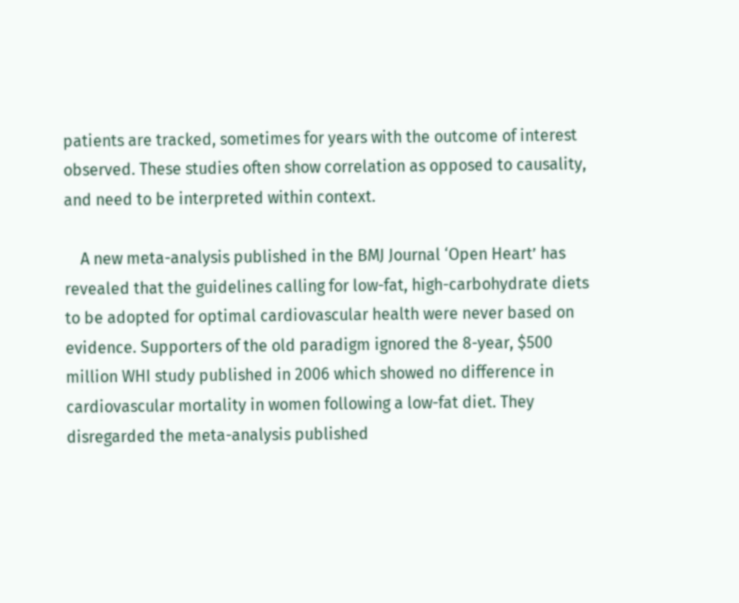patients are tracked, sometimes for years with the outcome of interest observed. These studies often show correlation as opposed to causality, and need to be interpreted within context.

    A new meta-analysis published in the BMJ Journal ‘Open Heart’ has revealed that the guidelines calling for low-fat, high-carbohydrate diets to be adopted for optimal cardiovascular health were never based on evidence. Supporters of the old paradigm ignored the 8-year, $500 million WHI study published in 2006 which showed no difference in cardiovascular mortality in women following a low-fat diet. They disregarded the meta-analysis published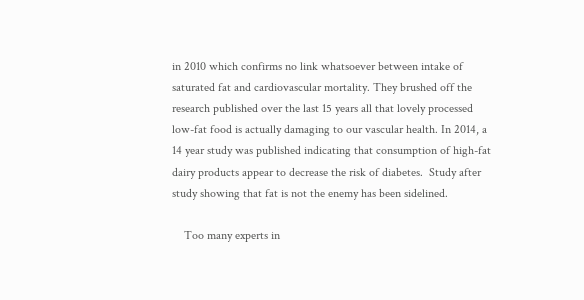in 2010 which confirms no link whatsoever between intake of saturated fat and cardiovascular mortality. They brushed off the research published over the last 15 years all that lovely processed low-fat food is actually damaging to our vascular health. In 2014, a 14 year study was published indicating that consumption of high-fat dairy products appear to decrease the risk of diabetes.  Study after study showing that fat is not the enemy has been sidelined.

    Too many experts in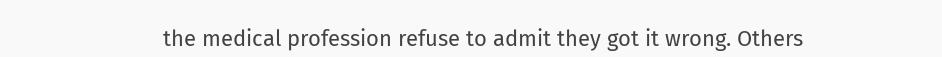the medical profession refuse to admit they got it wrong. Others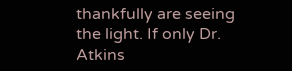thankfully are seeing the light. If only Dr. Atkins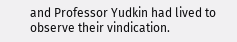and Professor Yudkin had lived to observe their vindication.